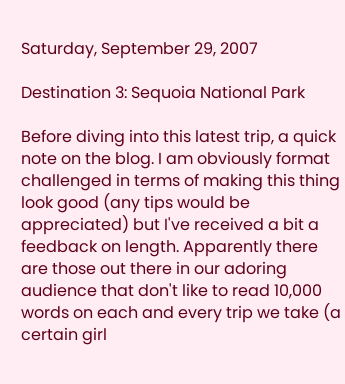Saturday, September 29, 2007

Destination 3: Sequoia National Park

Before diving into this latest trip, a quick note on the blog. I am obviously format challenged in terms of making this thing look good (any tips would be appreciated) but I've received a bit a feedback on length. Apparently there are those out there in our adoring audience that don't like to read 10,000 words on each and every trip we take (a certain girl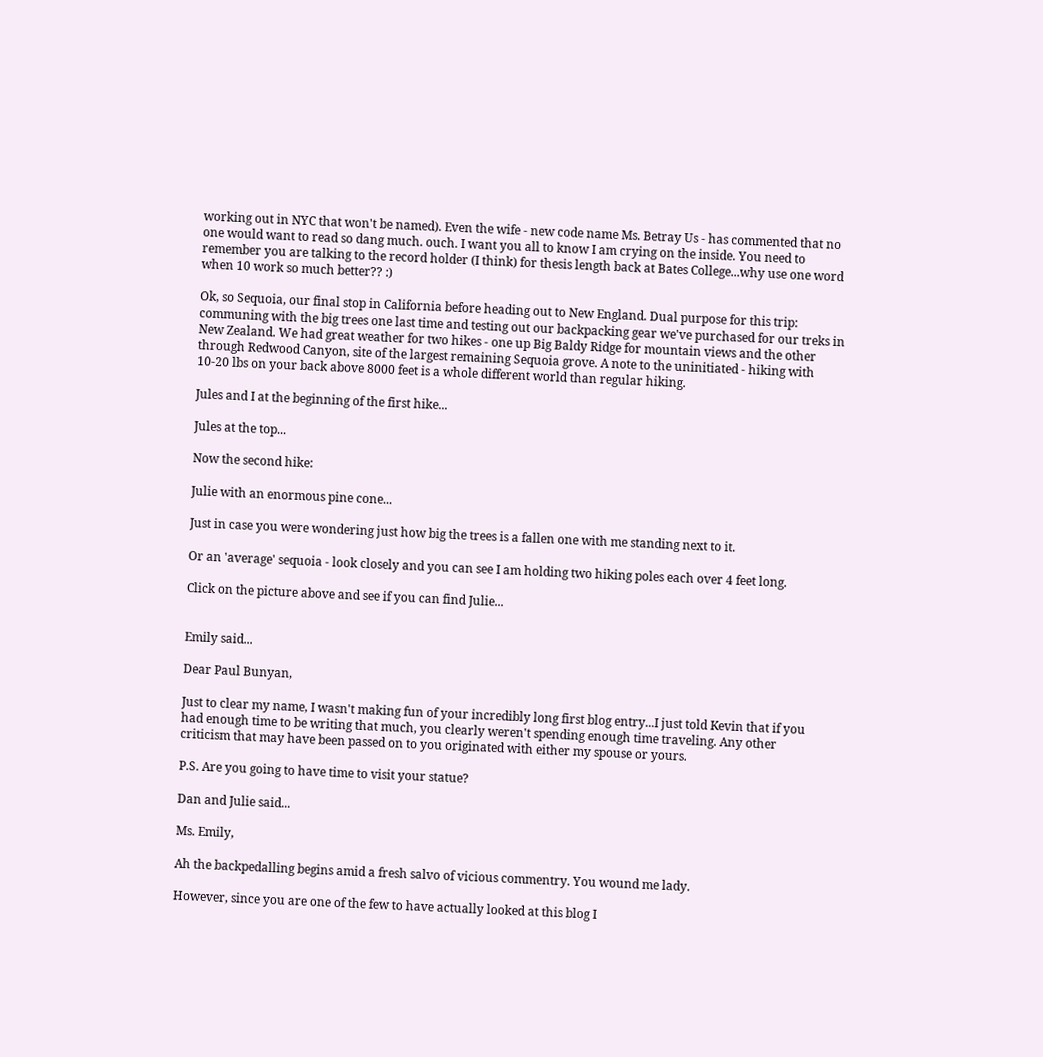working out in NYC that won't be named). Even the wife - new code name Ms. Betray Us - has commented that no one would want to read so dang much. ouch. I want you all to know I am crying on the inside. You need to remember you are talking to the record holder (I think) for thesis length back at Bates College...why use one word when 10 work so much better?? :)

Ok, so Sequoia, our final stop in California before heading out to New England. Dual purpose for this trip: communing with the big trees one last time and testing out our backpacking gear we've purchased for our treks in New Zealand. We had great weather for two hikes - one up Big Baldy Ridge for mountain views and the other through Redwood Canyon, site of the largest remaining Sequoia grove. A note to the uninitiated - hiking with 10-20 lbs on your back above 8000 feet is a whole different world than regular hiking.

Jules and I at the beginning of the first hike...

Jules at the top...

Now the second hike:

Julie with an enormous pine cone...

Just in case you were wondering just how big the trees is a fallen one with me standing next to it.

Or an 'average' sequoia - look closely and you can see I am holding two hiking poles each over 4 feet long.

Click on the picture above and see if you can find Julie...


Emily said...

Dear Paul Bunyan,

Just to clear my name, I wasn't making fun of your incredibly long first blog entry...I just told Kevin that if you had enough time to be writing that much, you clearly weren't spending enough time traveling. Any other criticism that may have been passed on to you originated with either my spouse or yours.

P.S. Are you going to have time to visit your statue?

Dan and Julie said...

Ms. Emily,

Ah the backpedalling begins amid a fresh salvo of vicious commentry. You wound me lady.

However, since you are one of the few to have actually looked at this blog I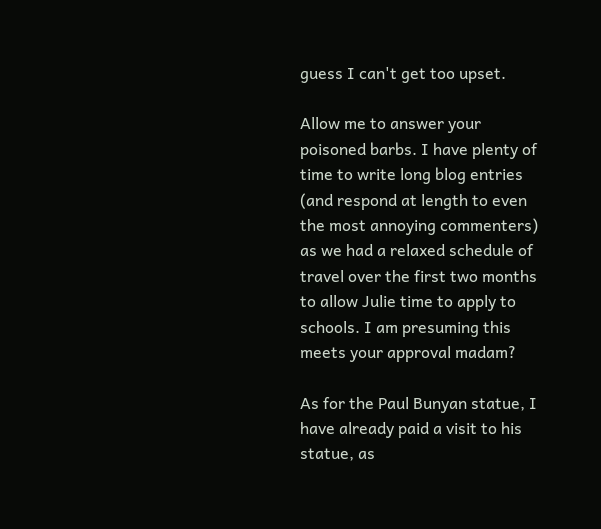guess I can't get too upset.

Allow me to answer your poisoned barbs. I have plenty of time to write long blog entries (and respond at length to even the most annoying commenters) as we had a relaxed schedule of travel over the first two months to allow Julie time to apply to schools. I am presuming this meets your approval madam?

As for the Paul Bunyan statue, I have already paid a visit to his statue, as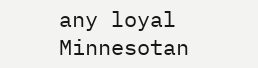any loyal Minnesotan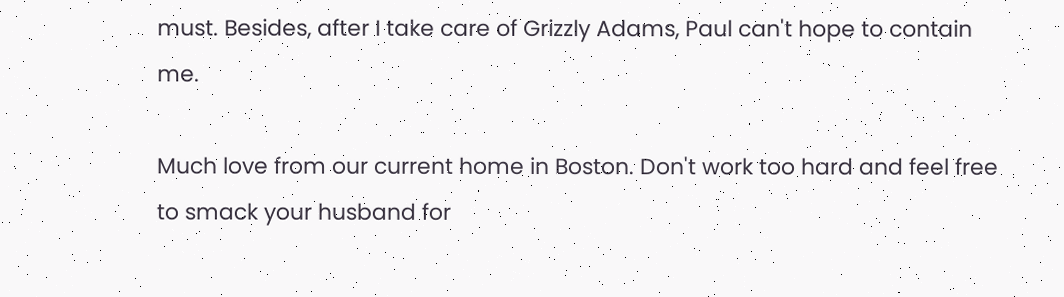must. Besides, after I take care of Grizzly Adams, Paul can't hope to contain me.

Much love from our current home in Boston. Don't work too hard and feel free to smack your husband for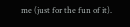me (just for the fun of it).